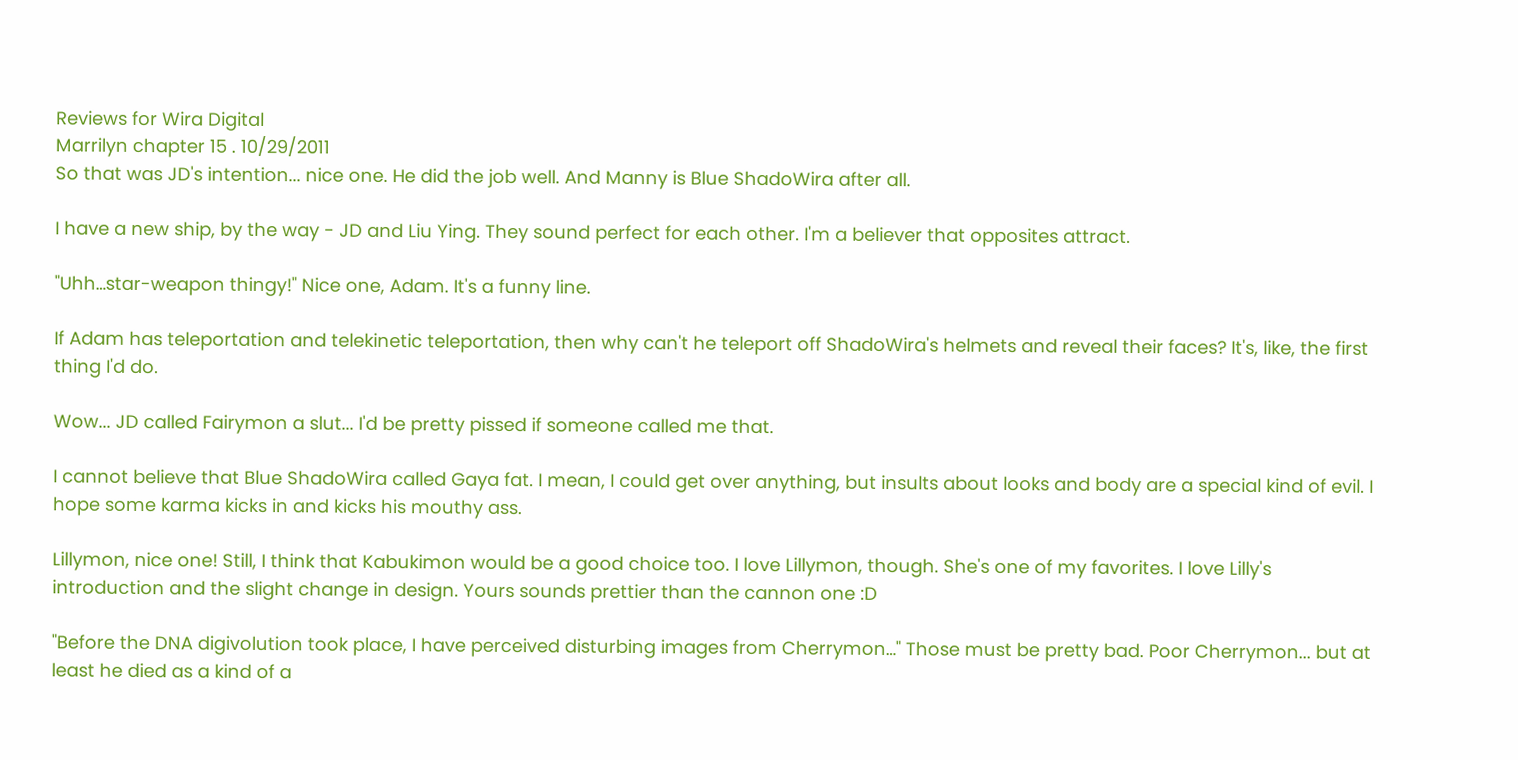Reviews for Wira Digital
Marrilyn chapter 15 . 10/29/2011
So that was JD's intention... nice one. He did the job well. And Manny is Blue ShadoWira after all.

I have a new ship, by the way - JD and Liu Ying. They sound perfect for each other. I'm a believer that opposites attract.

"Uhh…star-weapon thingy!" Nice one, Adam. It's a funny line.

If Adam has teleportation and telekinetic teleportation, then why can't he teleport off ShadoWira's helmets and reveal their faces? It's, like, the first thing I'd do.

Wow... JD called Fairymon a slut... I'd be pretty pissed if someone called me that.

I cannot believe that Blue ShadoWira called Gaya fat. I mean, I could get over anything, but insults about looks and body are a special kind of evil. I hope some karma kicks in and kicks his mouthy ass.

Lillymon, nice one! Still, I think that Kabukimon would be a good choice too. I love Lillymon, though. She's one of my favorites. I love Lilly's introduction and the slight change in design. Yours sounds prettier than the cannon one :D

"Before the DNA digivolution took place, I have perceived disturbing images from Cherrymon…" Those must be pretty bad. Poor Cherrymon... but at least he died as a kind of a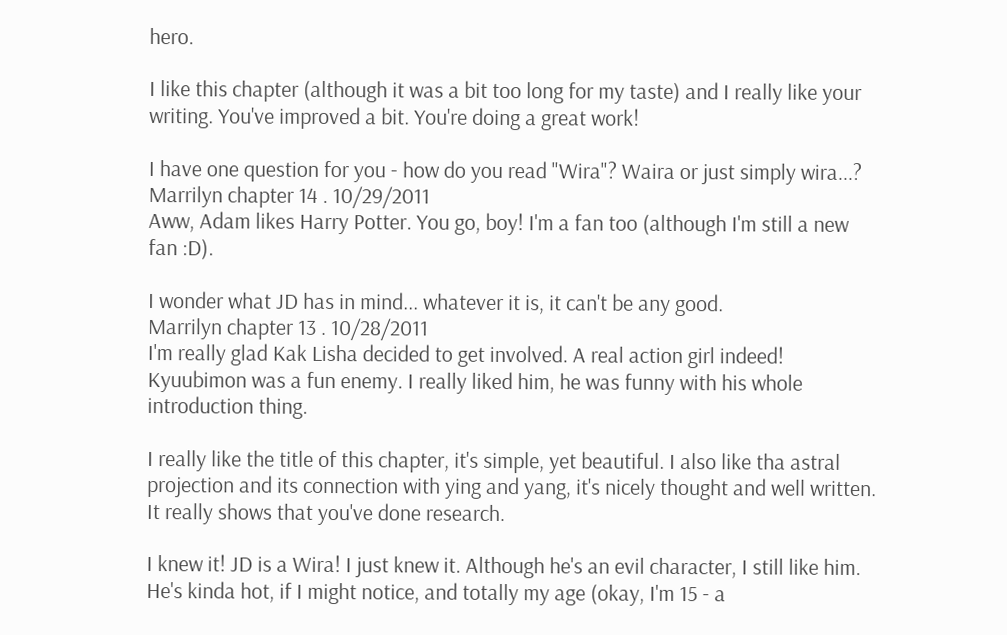hero.

I like this chapter (although it was a bit too long for my taste) and I really like your writing. You've improved a bit. You're doing a great work!

I have one question for you - how do you read "Wira"? Waira or just simply wira...?
Marrilyn chapter 14 . 10/29/2011
Aww, Adam likes Harry Potter. You go, boy! I'm a fan too (although I'm still a new fan :D).

I wonder what JD has in mind... whatever it is, it can't be any good.
Marrilyn chapter 13 . 10/28/2011
I'm really glad Kak Lisha decided to get involved. A real action girl indeed! Kyuubimon was a fun enemy. I really liked him, he was funny with his whole introduction thing.

I really like the title of this chapter, it's simple, yet beautiful. I also like tha astral projection and its connection with ying and yang, it's nicely thought and well written. It really shows that you've done research.

I knew it! JD is a Wira! I just knew it. Although he's an evil character, I still like him. He's kinda hot, if I might notice, and totally my age (okay, I'm 15 - a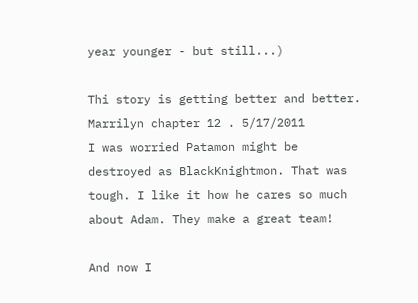year younger - but still...)

Thi story is getting better and better.
Marrilyn chapter 12 . 5/17/2011
I was worried Patamon might be destroyed as BlackKnightmon. That was tough. I like it how he cares so much about Adam. They make a great team!

And now I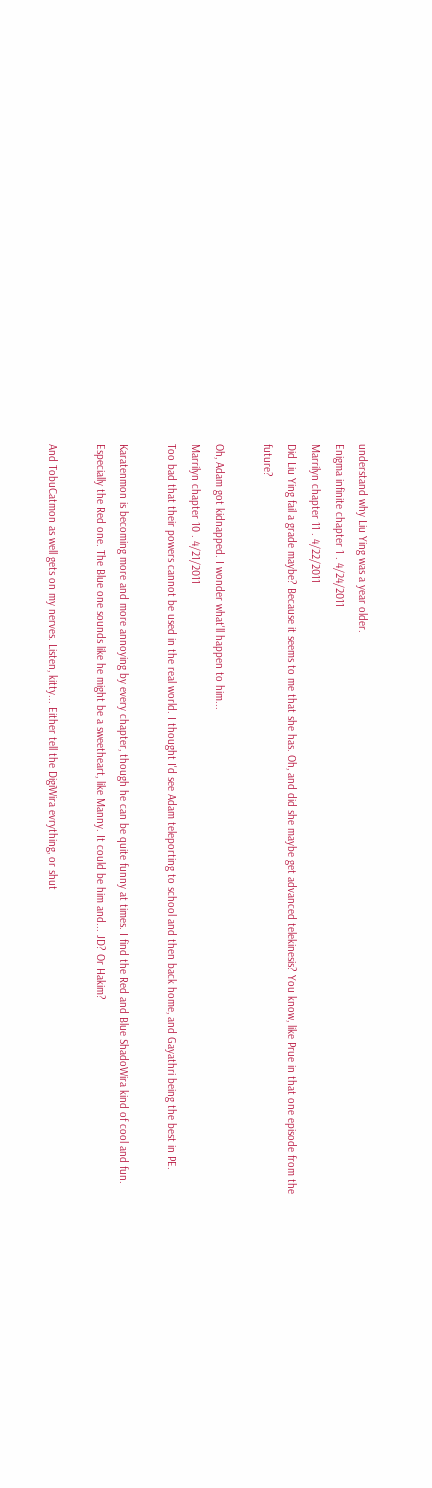understand why Liu Ying was a year older.
Enigma infinite chapter 1 . 4/24/2011
Marrilyn chapter 11 . 4/22/2011
Did Liu Ying fail a grade maybe? Because it seems to me that she has. Oh, and did she maybe get advanced telekinesis? You know, like Prue in that one episode from the future?

Oh, Adam got kidnapped. I wonder what'll happen to him...
Marrilyn chapter 10 . 4/21/2011
Too bad that their powers cannot be used in the real world. I thought I'd see Adam teleporting to school and then back home, and Gayathri being the best in PE.

Karatenmon is becoming more and more annoying by every chapter, though he can be quite funny at times. I find the Red and Blue ShadoWira kind of cool and fun. Especially the Red one. The Blue one sounds like he might be a sweetheart, like Manny. It could be him and... JD? Or Hakim?

And TobuCatmon as well gets on my nerves. Listen, kitty... Either tell the DigiWira evrything, or shut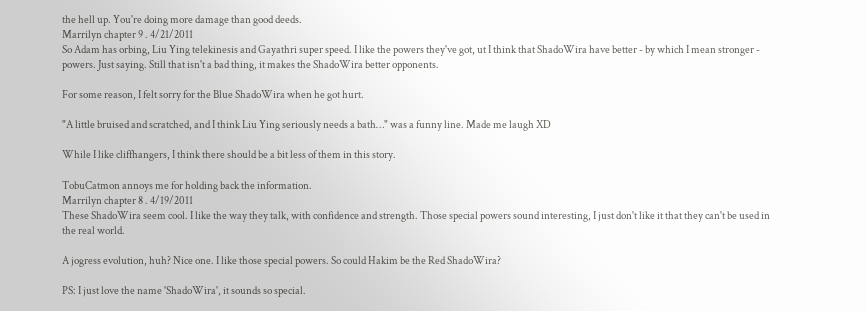the hell up. You're doing more damage than good deeds.
Marrilyn chapter 9 . 4/21/2011
So Adam has orbing, Liu Ying telekinesis and Gayathri super speed. I like the powers they've got, ut I think that ShadoWira have better - by which I mean stronger - powers. Just saying. Still that isn't a bad thing, it makes the ShadoWira better opponents.

For some reason, I felt sorry for the Blue ShadoWira when he got hurt.

"A little bruised and scratched, and I think Liu Ying seriously needs a bath…" was a funny line. Made me laugh XD

While I like cliffhangers, I think there should be a bit less of them in this story.

TobuCatmon annoys me for holding back the information.
Marrilyn chapter 8 . 4/19/2011
These ShadoWira seem cool. I like the way they talk, with confidence and strength. Those special powers sound interesting, I just don't like it that they can't be used in the real world.

A jogress evolution, huh? Nice one. I like those special powers. So could Hakim be the Red ShadoWira?

PS: I just love the name 'ShadoWira', it sounds so special.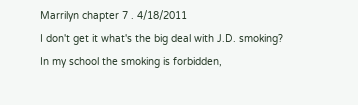Marrilyn chapter 7 . 4/18/2011
I don't get it what's the big deal with J.D. smoking? In my school the smoking is forbidden,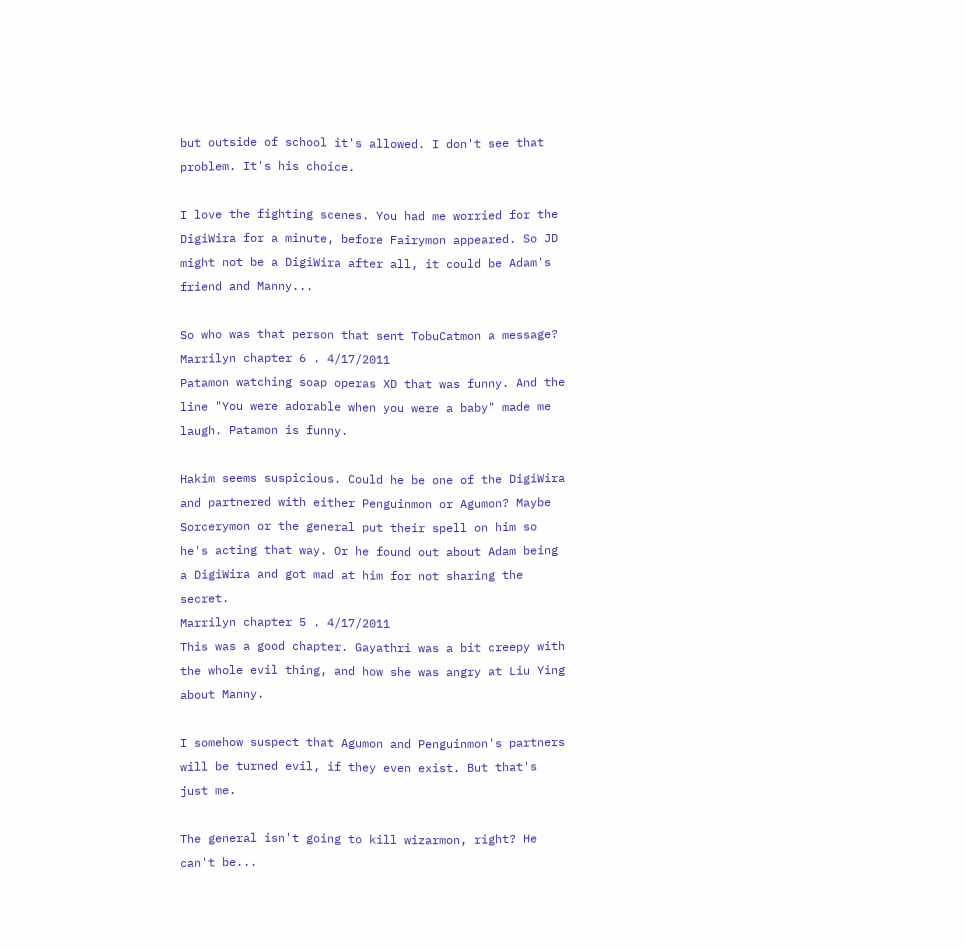but outside of school it's allowed. I don't see that problem. It's his choice.

I love the fighting scenes. You had me worried for the DigiWira for a minute, before Fairymon appeared. So JD might not be a DigiWira after all, it could be Adam's friend and Manny...

So who was that person that sent TobuCatmon a message?
Marrilyn chapter 6 . 4/17/2011
Patamon watching soap operas XD that was funny. And the line "You were adorable when you were a baby" made me laugh. Patamon is funny.

Hakim seems suspicious. Could he be one of the DigiWira and partnered with either Penguinmon or Agumon? Maybe Sorcerymon or the general put their spell on him so he's acting that way. Or he found out about Adam being a DigiWira and got mad at him for not sharing the secret.
Marrilyn chapter 5 . 4/17/2011
This was a good chapter. Gayathri was a bit creepy with the whole evil thing, and how she was angry at Liu Ying about Manny.

I somehow suspect that Agumon and Penguinmon's partners will be turned evil, if they even exist. But that's just me.

The general isn't going to kill wizarmon, right? He can't be...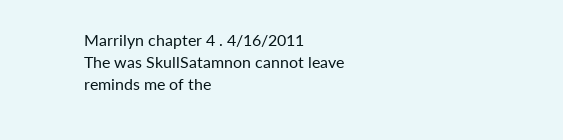Marrilyn chapter 4 . 4/16/2011
The was SkullSatamnon cannot leave reminds me of the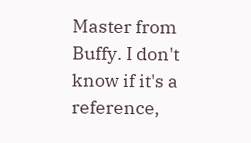Master from Buffy. I don't know if it's a reference,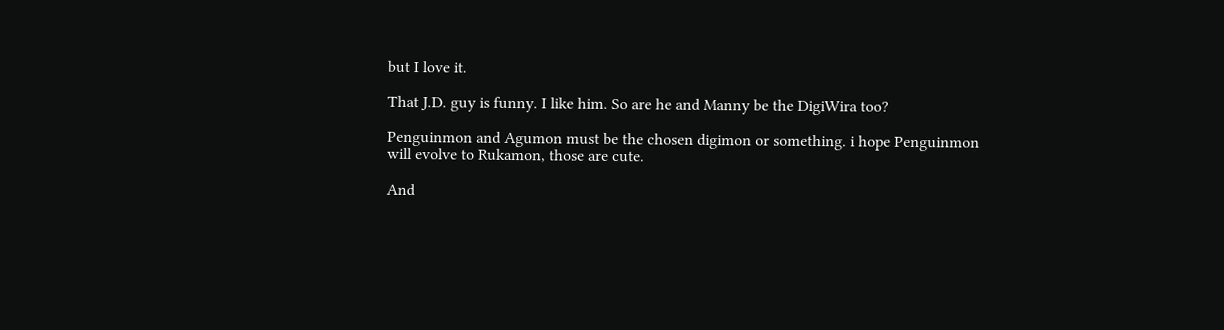but I love it.

That J.D. guy is funny. I like him. So are he and Manny be the DigiWira too?

Penguinmon and Agumon must be the chosen digimon or something. i hope Penguinmon will evolve to Rukamon, those are cute.

And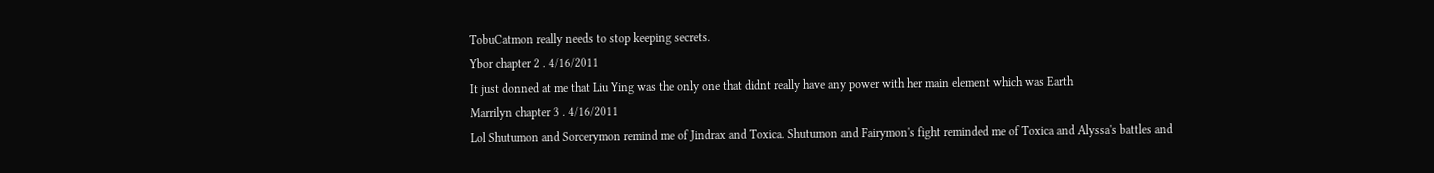TobuCatmon really needs to stop keeping secrets.
Ybor chapter 2 . 4/16/2011
It just donned at me that Liu Ying was the only one that didnt really have any power with her main element which was Earth
Marrilyn chapter 3 . 4/16/2011
Lol Shutumon and Sorcerymon remind me of Jindrax and Toxica. Shutumon and Fairymon's fight reminded me of Toxica and Alyssa's battles and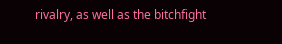rivalry, as well as the bitchfight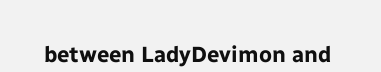between LadyDevimon and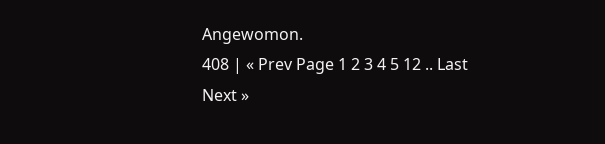Angewomon.
408 | « Prev Page 1 2 3 4 5 12 .. Last Next »